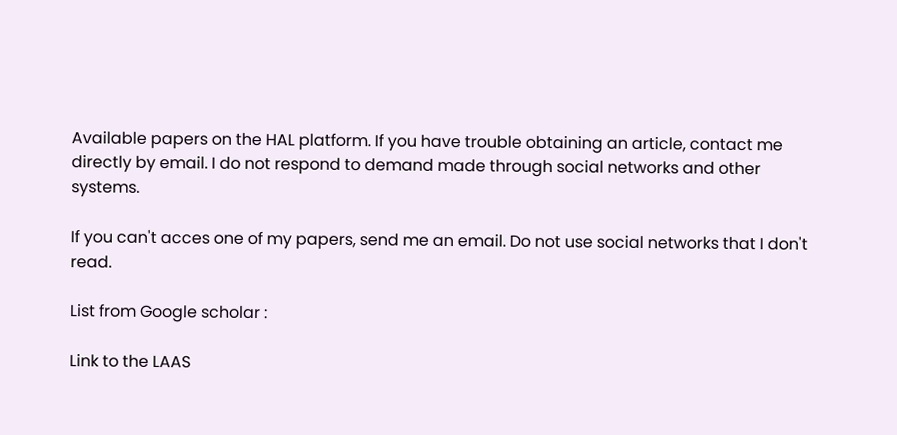Available papers on the HAL platform. If you have trouble obtaining an article, contact me directly by email. I do not respond to demand made through social networks and other systems.

If you can't acces one of my papers, send me an email. Do not use social networks that I don't read.

List from Google scholar :

Link to the LAAS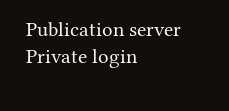Publication server   Private login